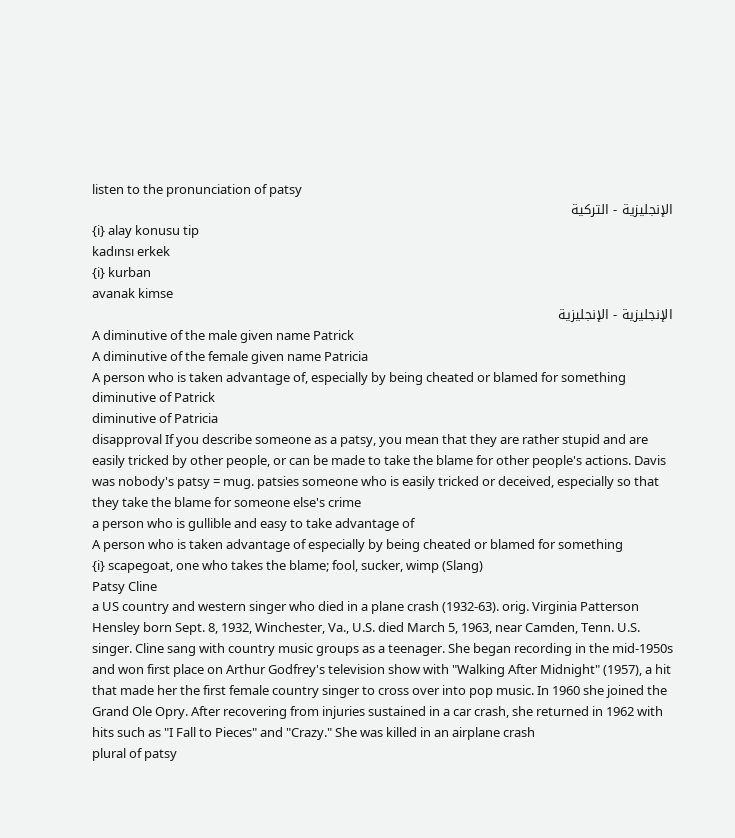listen to the pronunciation of patsy
الإنجليزية - التركية
{i} alay konusu tip
kadınsı erkek
{i} kurban
avanak kimse
الإنجليزية - الإنجليزية
A diminutive of the male given name Patrick
A diminutive of the female given name Patricia
A person who is taken advantage of, especially by being cheated or blamed for something
diminutive of Patrick
diminutive of Patricia
disapproval If you describe someone as a patsy, you mean that they are rather stupid and are easily tricked by other people, or can be made to take the blame for other people's actions. Davis was nobody's patsy = mug. patsies someone who is easily tricked or deceived, especially so that they take the blame for someone else's crime
a person who is gullible and easy to take advantage of
A person who is taken advantage of especially by being cheated or blamed for something
{i} scapegoat, one who takes the blame; fool, sucker, wimp (Slang)
Patsy Cline
a US country and western singer who died in a plane crash (1932-63). orig. Virginia Patterson Hensley born Sept. 8, 1932, Winchester, Va., U.S. died March 5, 1963, near Camden, Tenn. U.S. singer. Cline sang with country music groups as a teenager. She began recording in the mid-1950s and won first place on Arthur Godfrey's television show with "Walking After Midnight" (1957), a hit that made her the first female country singer to cross over into pop music. In 1960 she joined the Grand Ole Opry. After recovering from injuries sustained in a car crash, she returned in 1962 with hits such as "I Fall to Pieces" and "Crazy." She was killed in an airplane crash
plural of patsy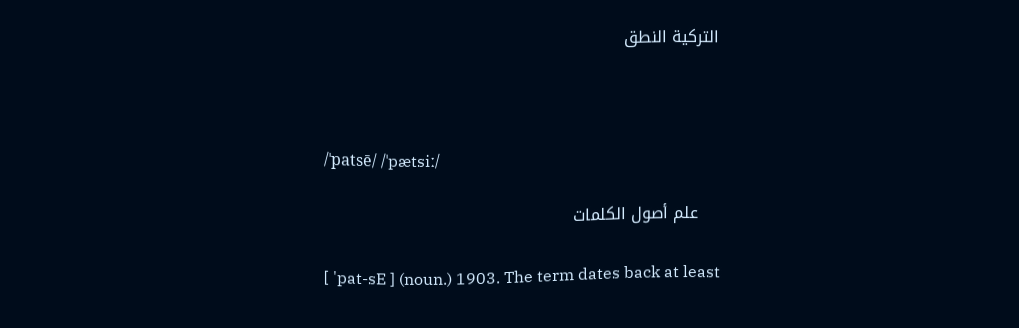التركية النطق



    /ˈpatsē/ /ˈpætsiː/

    علم أصول الكلمات

    [ 'pat-sE ] (noun.) 1903. The term dates back at least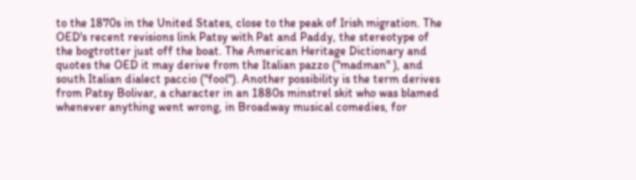to the 1870s in the United States, close to the peak of Irish migration. The OED's recent revisions link Patsy with Pat and Paddy, the stereotype of the bogtrotter just off the boat. The American Heritage Dictionary and quotes the OED it may derive from the Italian pazzo ("madman" ), and south Italian dialect paccio ("fool"). Another possibility is the term derives from Patsy Bolivar, a character in an 1880s minstrel skit who was blamed whenever anything went wrong, in Broadway musical comedies, for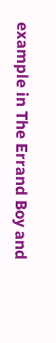example in The Errand Boy and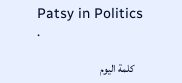Patsy in Politics .

    كلمة اليوم